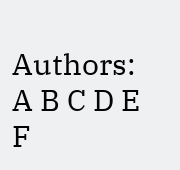Authors: A B C D E F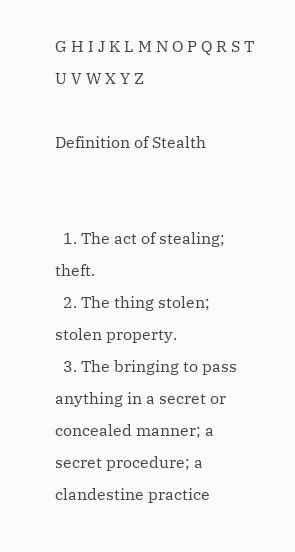G H I J K L M N O P Q R S T U V W X Y Z

Definition of Stealth


  1. The act of stealing; theft.
  2. The thing stolen; stolen property.
  3. The bringing to pass anything in a secret or concealed manner; a secret procedure; a clandestine practice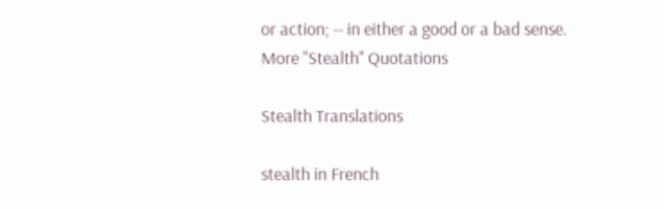or action; -- in either a good or a bad sense.
More "Stealth" Quotations

Stealth Translations

stealth in French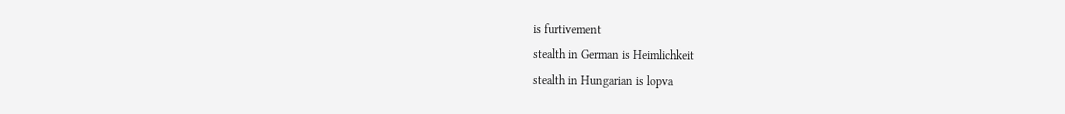is furtivement
stealth in German is Heimlichkeit
stealth in Hungarian is lopva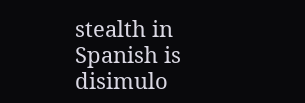stealth in Spanish is disimulo